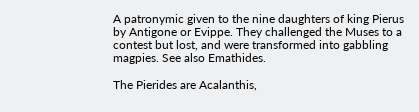A patronymic given to the nine daughters of king Pierus by Antigone or Evippe. They challenged the Muses to a contest but lost, and were transformed into gabbling magpies. See also Emathides.

The Pierides are Acalanthis,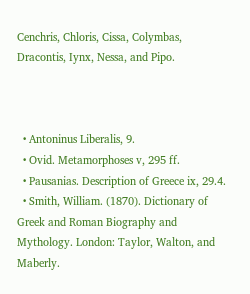Cenchris, Chloris, Cissa, Colymbas, Dracontis, Iynx, Nessa, and Pipo.



  • Antoninus Liberalis, 9.
  • Ovid. Metamorphoses v, 295 ff.
  • Pausanias. Description of Greece ix, 29.4.
  • Smith, William. (1870). Dictionary of Greek and Roman Biography and Mythology. London: Taylor, Walton, and Maberly.